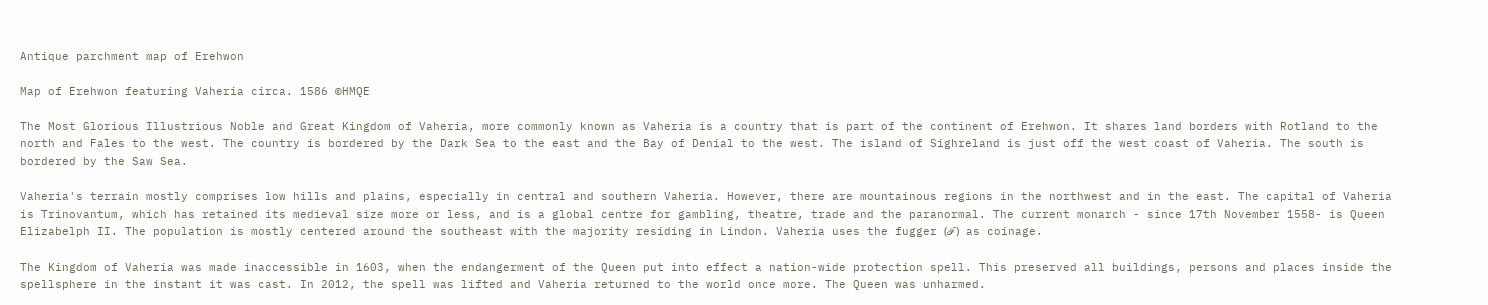Antique parchment map of Erehwon

Map of Erehwon featuring Vaheria circa. 1586 ©HMQE

The Most Glorious Illustrious Noble and Great Kingdom of Vaheria, more commonly known as Vaheria is a country that is part of the continent of Erehwon. It shares land borders with Rotland to the north and Fales to the west. The country is bordered by the Dark Sea to the east and the Bay of Denial to the west. The island of Sighreland is just off the west coast of Vaheria. The south is bordered by the Saw Sea.

Vaheria's terrain mostly comprises low hills and plains, especially in central and southern Vaheria. However, there are mountainous regions in the northwest and in the east. The capital of Vaheria is Trinovantum, which has retained its medieval size more or less, and is a global centre for gambling, theatre, trade and the paranormal. The current monarch - since 17th November 1558- is Queen Elizabelph II. The population is mostly centered around the southeast with the majority residing in Lindon. Vaheria uses the fugger (ℱ) as coinage.

The Kingdom of Vaheria was made inaccessible in 1603, when the endangerment of the Queen put into effect a nation-wide protection spell. This preserved all buildings, persons and places inside the spellsphere in the instant it was cast. In 2012, the spell was lifted and Vaheria returned to the world once more. The Queen was unharmed.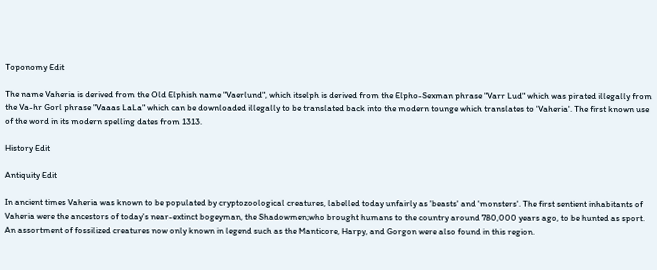Toponomy Edit

The name Vaheria is derived from the Old Elphish name "Vaerlund", which itselph is derived from the Elpho-Sexman phrase "Varr Lud" which was pirated illegally from the Va-hr Gorl phrase "Vaaas LaLa" which can be downloaded illegally to be translated back into the modern tounge which translates to 'Vaheria'. The first known use of the word in its modern spelling dates from 1313.

History Edit

Antiquity Edit

In ancient times Vaheria was known to be populated by cryptozoological creatures, labelled today unfairly as 'beasts' and 'monsters'. The first sentient inhabitants of Vaheria were the ancestors of today's near-extinct bogeyman, the Shadowmen;who brought humans to the country around 780,000 years ago, to be hunted as sport. An assortment of fossilized creatures now only known in legend such as the Manticore, Harpy, and Gorgon were also found in this region.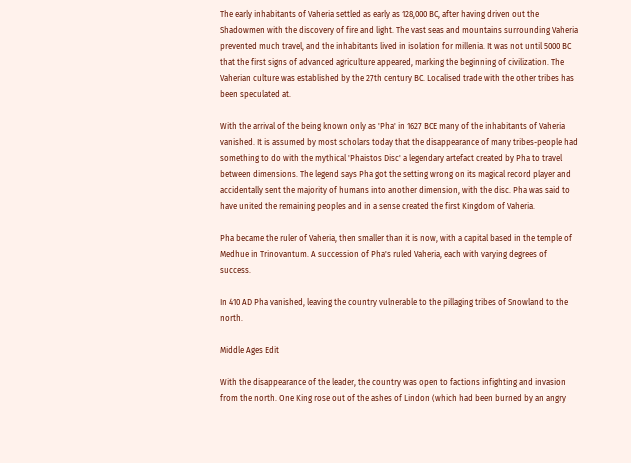The early inhabitants of Vaheria settled as early as 128,000 BC, after having driven out the Shadowmen with the discovery of fire and light. The vast seas and mountains surrounding Vaheria prevented much travel, and the inhabitants lived in isolation for millenia. It was not until 5000 BC that the first signs of advanced agriculture appeared, marking the beginning of civilization. The Vaherian culture was established by the 27th century BC. Localised trade with the other tribes has been speculated at.

With the arrival of the being known only as 'Pha' in 1627 BCE many of the inhabitants of Vaheria vanished. It is assumed by most scholars today that the disappearance of many tribes-people had something to do with the mythical 'Phaistos Disc' a legendary artefact created by Pha to travel between dimensions. The legend says Pha got the setting wrong on its magical record player and accidentally sent the majority of humans into another dimension, with the disc. Pha was said to have united the remaining peoples and in a sense created the first Kingdom of Vaheria.

Pha became the ruler of Vaheria, then smaller than it is now, with a capital based in the temple of Medhue in Trinovantum. A succession of Pha's ruled Vaheria, each with varying degrees of success.

In 410 AD Pha vanished, leaving the country vulnerable to the pillaging tribes of Snowland to the north.

Middle Ages Edit

With the disappearance of the leader, the country was open to factions infighting and invasion from the north. One King rose out of the ashes of Lindon (which had been burned by an angry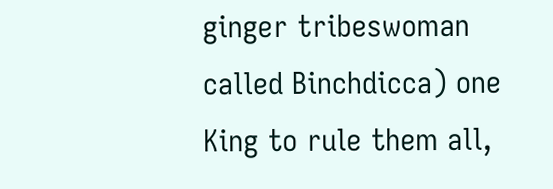ginger tribeswoman called Binchdicca) one King to rule them all,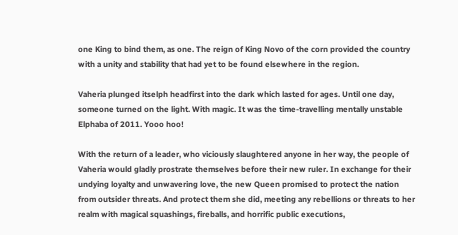one King to bind them, as one. The reign of King Novo of the corn provided the country with a unity and stability that had yet to be found elsewhere in the region.

Vaheria plunged itselph headfirst into the dark which lasted for ages. Until one day, someone turned on the light. With magic. It was the time-travelling mentally unstable Elphaba of 2011. Yooo hoo!

With the return of a leader, who viciously slaughtered anyone in her way, the people of Vaheria would gladly prostrate themselves before their new ruler. In exchange for their undying loyalty and unwavering love, the new Queen promised to protect the nation from outsider threats. And protect them she did, meeting any rebellions or threats to her realm with magical squashings, fireballs, and horrific public executions,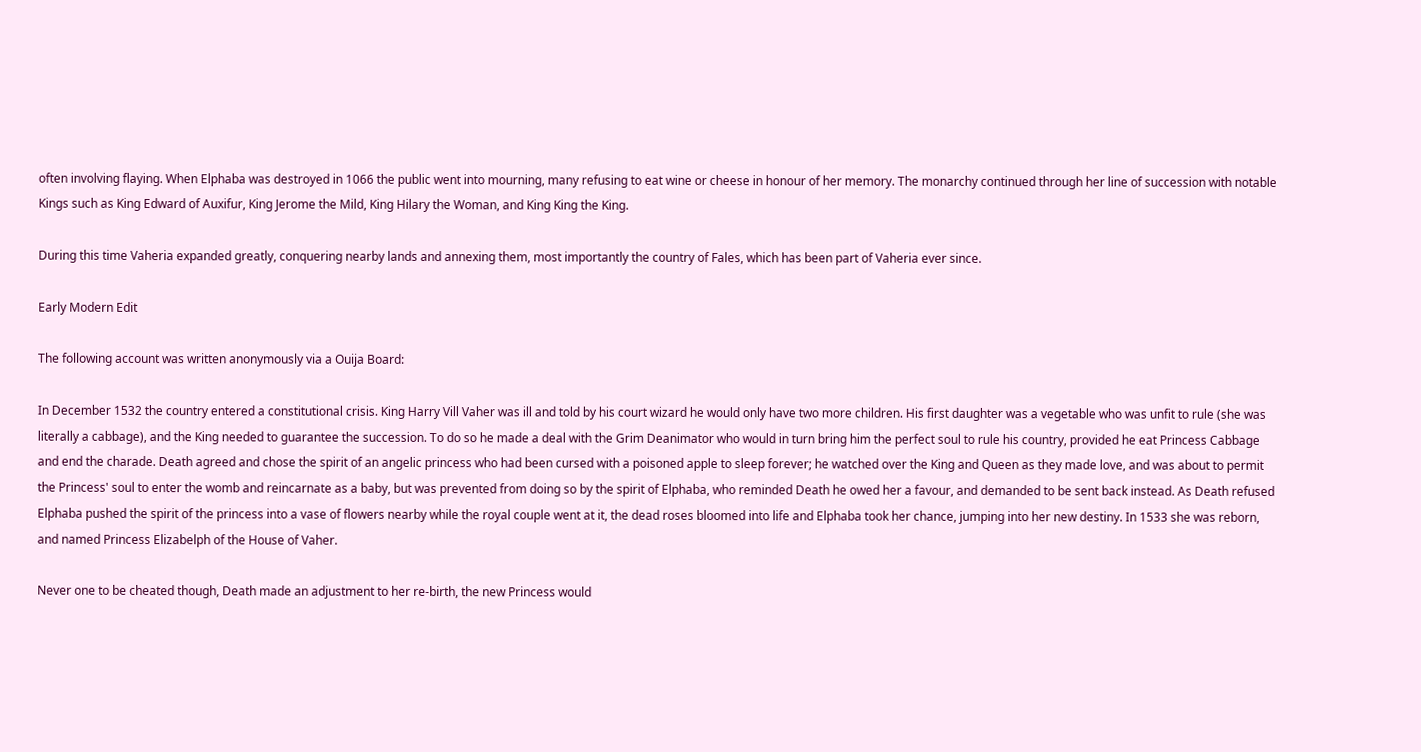often involving flaying. When Elphaba was destroyed in 1066 the public went into mourning, many refusing to eat wine or cheese in honour of her memory. The monarchy continued through her line of succession with notable Kings such as King Edward of Auxifur, King Jerome the Mild, King Hilary the Woman, and King King the King.

During this time Vaheria expanded greatly, conquering nearby lands and annexing them, most importantly the country of Fales, which has been part of Vaheria ever since.

Early Modern Edit

The following account was written anonymously via a Ouija Board:

In December 1532 the country entered a constitutional crisis. King Harry Vill Vaher was ill and told by his court wizard he would only have two more children. His first daughter was a vegetable who was unfit to rule (she was literally a cabbage), and the King needed to guarantee the succession. To do so he made a deal with the Grim Deanimator who would in turn bring him the perfect soul to rule his country, provided he eat Princess Cabbage and end the charade. Death agreed and chose the spirit of an angelic princess who had been cursed with a poisoned apple to sleep forever; he watched over the King and Queen as they made love, and was about to permit the Princess' soul to enter the womb and reincarnate as a baby, but was prevented from doing so by the spirit of Elphaba, who reminded Death he owed her a favour, and demanded to be sent back instead. As Death refused Elphaba pushed the spirit of the princess into a vase of flowers nearby while the royal couple went at it, the dead roses bloomed into life and Elphaba took her chance, jumping into her new destiny. In 1533 she was reborn, and named Princess Elizabelph of the House of Vaher.

Never one to be cheated though, Death made an adjustment to her re-birth, the new Princess would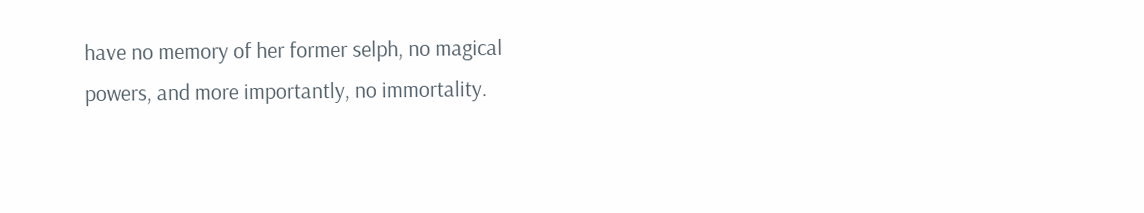have no memory of her former selph, no magical powers, and more importantly, no immortality.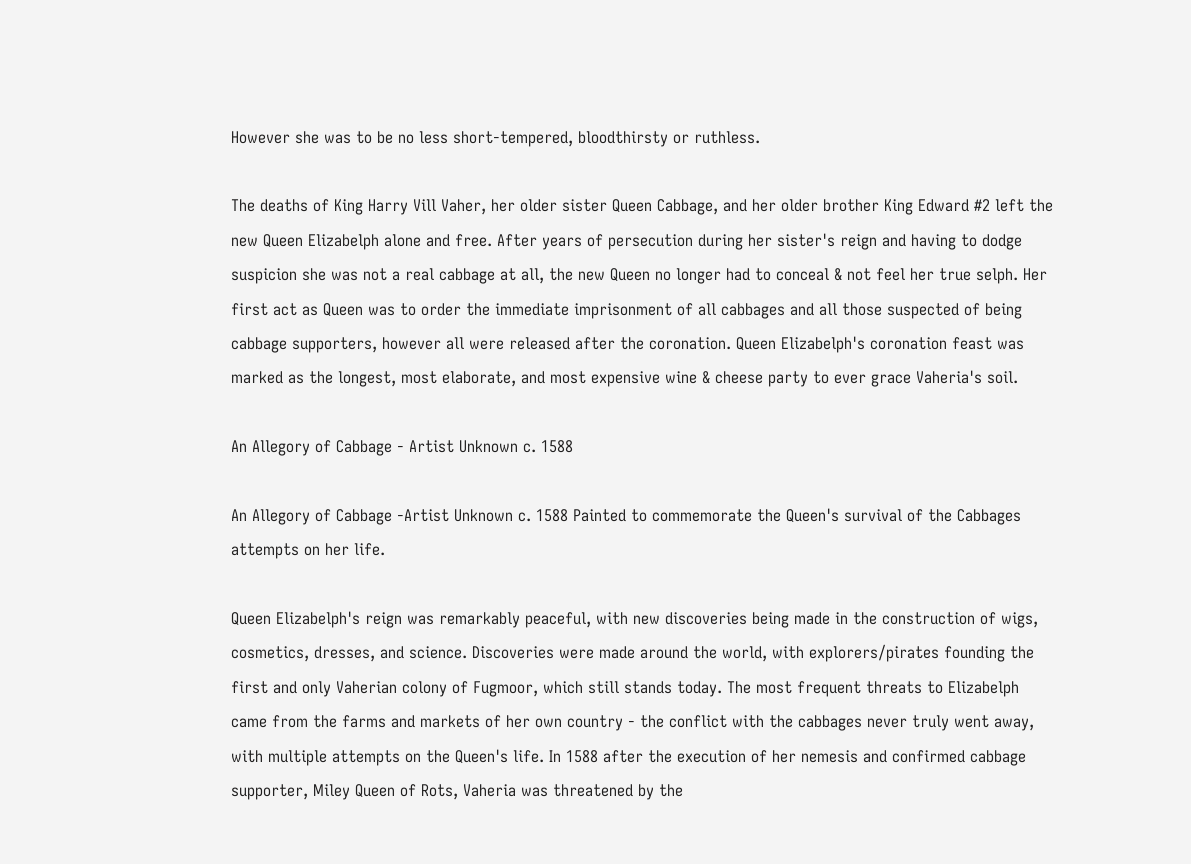However she was to be no less short-tempered, bloodthirsty or ruthless.

The deaths of King Harry Vill Vaher, her older sister Queen Cabbage, and her older brother King Edward #2 left the new Queen Elizabelph alone and free. After years of persecution during her sister's reign and having to dodge suspicion she was not a real cabbage at all, the new Queen no longer had to conceal & not feel her true selph. Her first act as Queen was to order the immediate imprisonment of all cabbages and all those suspected of being cabbage supporters, however all were released after the coronation. Queen Elizabelph's coronation feast was marked as the longest, most elaborate, and most expensive wine & cheese party to ever grace Vaheria's soil.

An Allegory of Cabbage - Artist Unknown c. 1588

An Allegory of Cabbage -Artist Unknown c. 1588 Painted to commemorate the Queen's survival of the Cabbages attempts on her life.

Queen Elizabelph's reign was remarkably peaceful, with new discoveries being made in the construction of wigs, cosmetics, dresses, and science. Discoveries were made around the world, with explorers/pirates founding the first and only Vaherian colony of Fugmoor, which still stands today. The most frequent threats to Elizabelph came from the farms and markets of her own country - the conflict with the cabbages never truly went away, with multiple attempts on the Queen's life. In 1588 after the execution of her nemesis and confirmed cabbage supporter, Miley Queen of Rots, Vaheria was threatened by the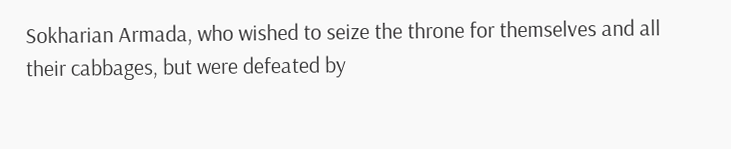Sokharian Armada, who wished to seize the throne for themselves and all their cabbages, but were defeated by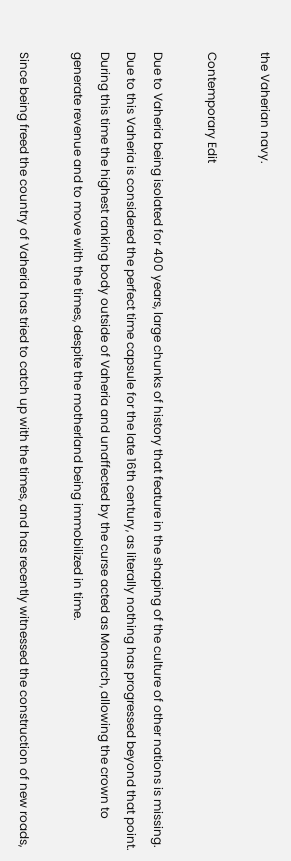the Vaherian navy.

Contemporary Edit

Due to Vaheria being isolated for 400 years, large chunks of history that feature in the shaping of the culture of other nations is missing. Due to this Vaheria is considered the perfect time capsule for the late 16th century, as literally nothing has progressed beyond that point. During this time the highest ranking body outside of Vaheria and unaffected by the curse acted as Monarch, allowing the crown to generate revenue and to move with the times, despite the motherland being immobilized in time.

Since being freed the country of Vaheria has tried to catch up with the times, and has recently witnessed the construction of new roads,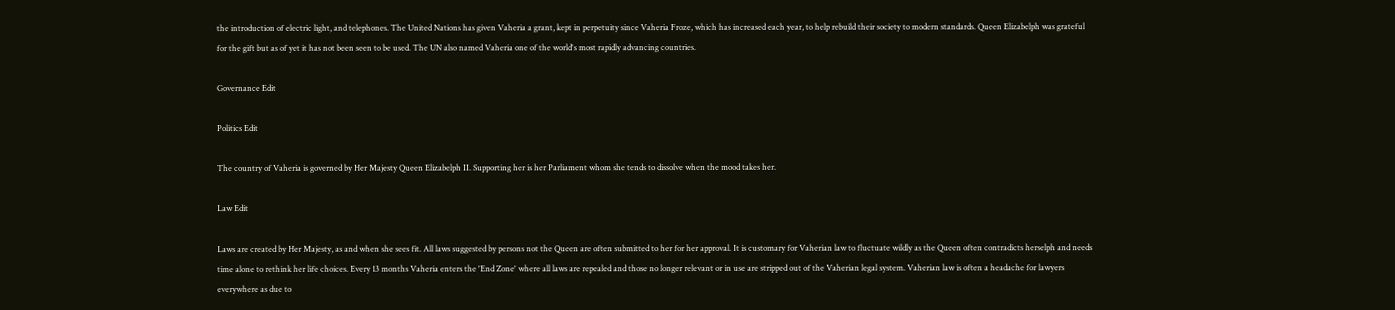the introduction of electric light, and telephones. The United Nations has given Vaheria a grant, kept in perpetuity since Vaheria Froze, which has increased each year, to help rebuild their society to modern standards. Queen Elizabelph was grateful for the gift but as of yet it has not been seen to be used. The UN also named Vaheria one of the world's most rapidly advancing countries.

Governance Edit

Politics Edit

The country of Vaheria is governed by Her Majesty Queen Elizabelph II. Supporting her is her Parliament whom she tends to dissolve when the mood takes her.

Law Edit

Laws are created by Her Majesty, as and when she sees fit. All laws suggested by persons not the Queen are often submitted to her for her approval. It is customary for Vaherian law to fluctuate wildly as the Queen often contradicts herselph and needs time alone to rethink her life choices. Every 13 months Vaheria enters the 'End Zone' where all laws are repealed and those no longer relevant or in use are stripped out of the Vaherian legal system. Vaherian law is often a headache for lawyers everywhere as due to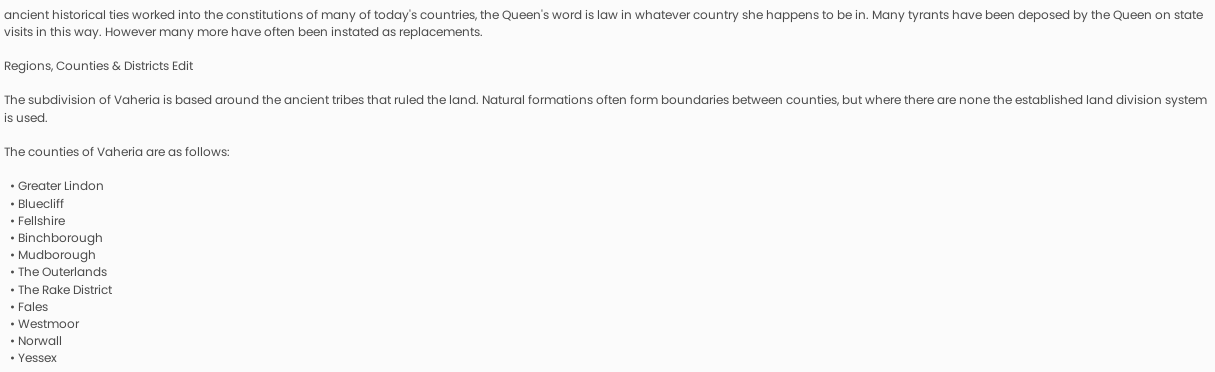ancient historical ties worked into the constitutions of many of today's countries, the Queen's word is law in whatever country she happens to be in. Many tyrants have been deposed by the Queen on state visits in this way. However many more have often been instated as replacements.

Regions, Counties & Districts Edit

The subdivision of Vaheria is based around the ancient tribes that ruled the land. Natural formations often form boundaries between counties, but where there are none the established land division system is used.

The counties of Vaheria are as follows:

  • Greater Lindon
  • Bluecliff
  • Fellshire
  • Binchborough
  • Mudborough
  • The Outerlands
  • The Rake District
  • Fales
  • Westmoor
  • Norwall
  • Yessex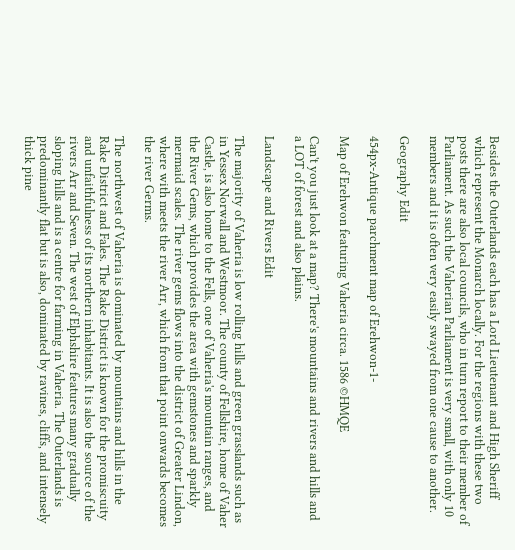Besides the Outerlands each has a Lord Lieutenant and High Sheriff which represent the Monarch locally. For the regions with these two posts there are also local councils, who in turn report to their member of Parliament. As such the Vaherian Parliament is very small, with only 10 members and it is often very easily swayed from one cause to another.

Geography Edit

454px-Antique parchment map of Erehwon-1-

Map of Erehwon featuring Vaheria circa. 1586 ©HMQE

Can't you just look at a map? There's mountains and rivers and hills and a LOT of forest and also plains.

Landscape and Rivers Edit

The majority of Vaheria is low rolling hills and green grasslands such as in Yessex Norwall and Westmoor. The county of Fellshire, home of Vaher Castle, is also home to the Fells, one of Vaheria's mountain ranges, and the River Gems, which provides the area with gemstones and sparkly mermaid scales. The river gems flows into the district of Greater Lindon, where with meets the river Arr, which from that point onwards becomes the river Germs.

The northwest of Vaheria is dominated by mountains and hills in the Rake District and Fales. The Rake District is known for the promiscuity and unfaithfulness of its northern inhabitants. It is also the source of the rivers Arr and Seven. The west of Elphshire features many gradually sloping hills and is a centre for farming in Vaheria. The Outerlands is predominantly flat but is also, dominated by ravines, cliffs, and intensely thick pine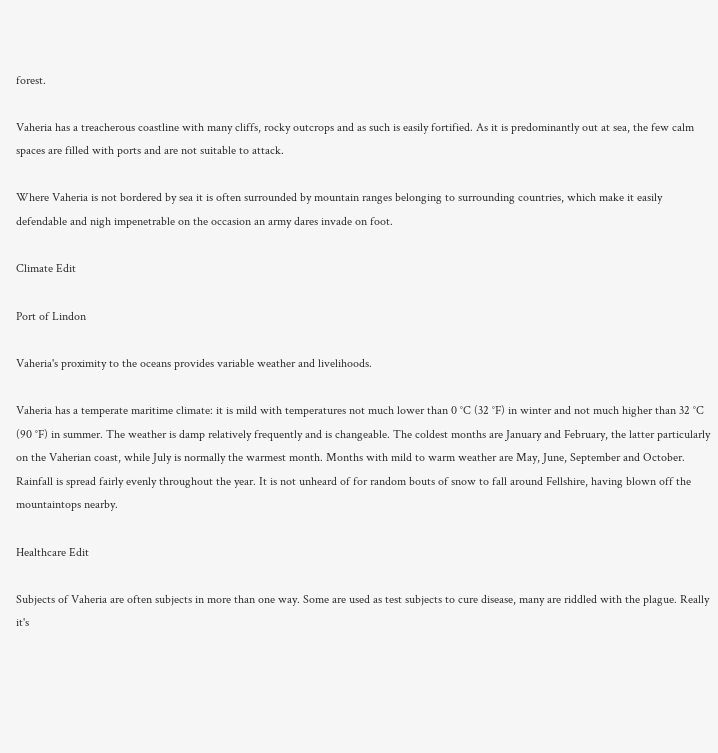forest.

Vaheria has a treacherous coastline with many cliffs, rocky outcrops and as such is easily fortified. As it is predominantly out at sea, the few calm spaces are filled with ports and are not suitable to attack.

Where Vaheria is not bordered by sea it is often surrounded by mountain ranges belonging to surrounding countries, which make it easily defendable and nigh impenetrable on the occasion an army dares invade on foot.

Climate Edit

Port of Lindon

Vaheria's proximity to the oceans provides variable weather and livelihoods.

Vaheria has a temperate maritime climate: it is mild with temperatures not much lower than 0 °C (32 °F) in winter and not much higher than 32 °C (90 °F) in summer. The weather is damp relatively frequently and is changeable. The coldest months are January and February, the latter particularly on the Vaherian coast, while July is normally the warmest month. Months with mild to warm weather are May, June, September and October. Rainfall is spread fairly evenly throughout the year. It is not unheard of for random bouts of snow to fall around Fellshire, having blown off the mountaintops nearby.

Healthcare Edit

Subjects of Vaheria are often subjects in more than one way. Some are used as test subjects to cure disease, many are riddled with the plague. Really it's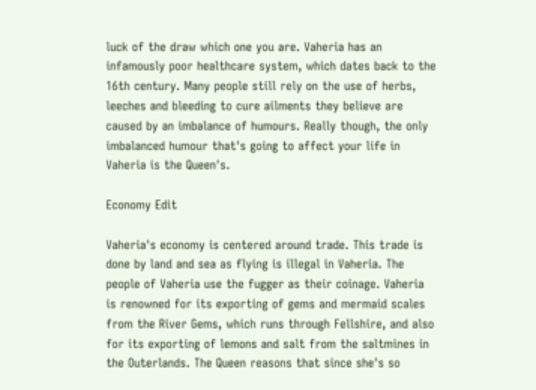luck of the draw which one you are. Vaheria has an infamously poor healthcare system, which dates back to the 16th century. Many people still rely on the use of herbs, leeches and bleeding to cure ailments they believe are caused by an imbalance of humours. Really though, the only imbalanced humour that's going to affect your life in Vaheria is the Queen's.

Economy Edit

Vaheria's economy is centered around trade. This trade is done by land and sea as flying is illegal in Vaheria. The people of Vaheria use the fugger as their coinage. Vaheria is renowned for its exporting of gems and mermaid scales from the River Gems, which runs through Fellshire, and also for its exporting of lemons and salt from the saltmines in the Outerlands. The Queen reasons that since she's so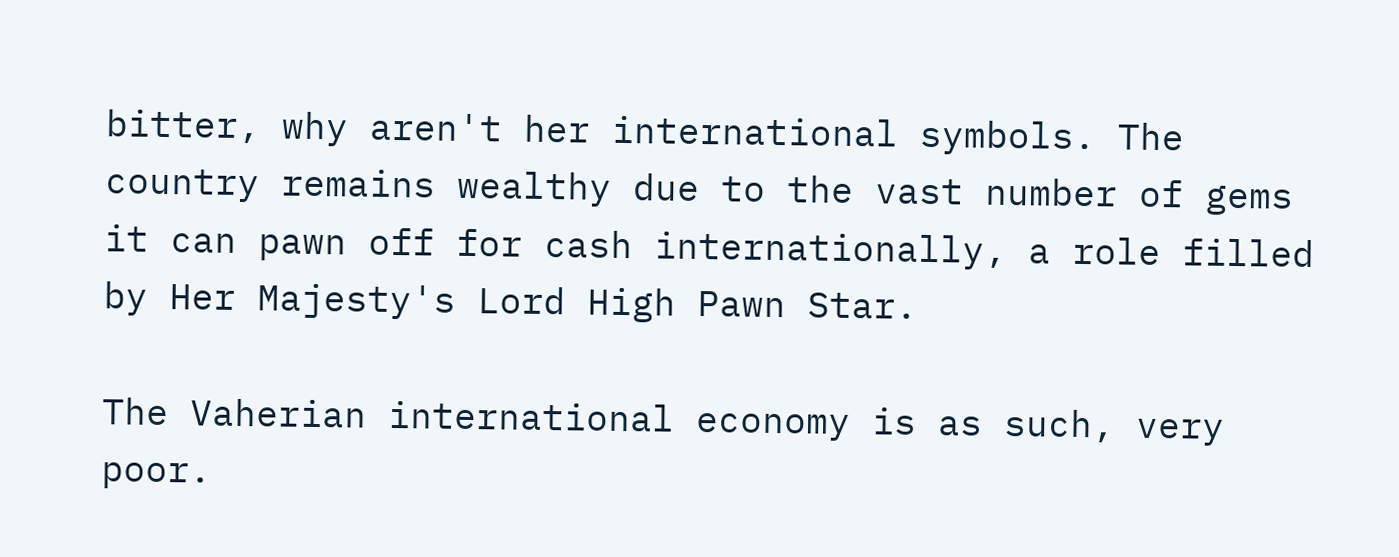bitter, why aren't her international symbols. The country remains wealthy due to the vast number of gems it can pawn off for cash internationally, a role filled by Her Majesty's Lord High Pawn Star.

The Vaherian international economy is as such, very poor.